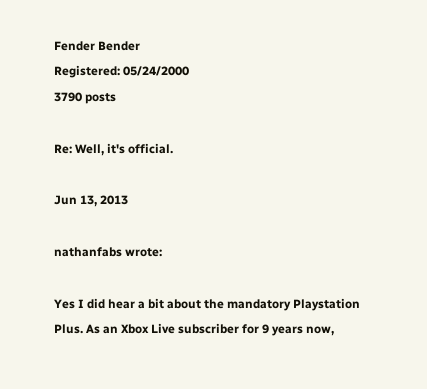Fender Bender
Registered: 05/24/2000
3790 posts

Re: Well, it's official.

Jun 13, 2013

nathanfabs wrote:

Yes I did hear a bit about the mandatory Playstation Plus. As an Xbox Live subscriber for 9 years now,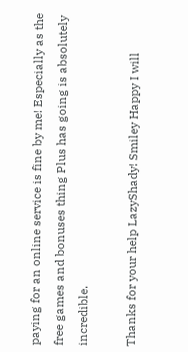paying for an online service is fine by me! Especially as the free games and bonuses thing Plus has going is absolutely incredible.

Thanks for your help LazyShady! Smiley Happy I will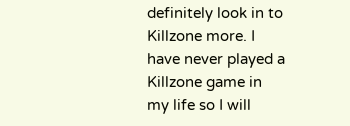definitely look in to Killzone more. I have never played a Killzone game in my life so I will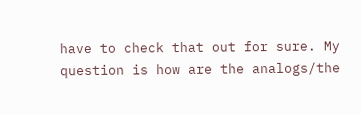have to check that out for sure. My question is how are the analogs/the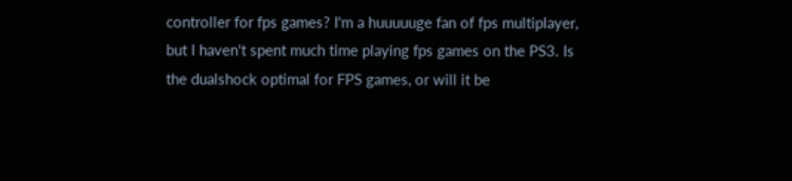controller for fps games? I'm a huuuuuge fan of fps multiplayer, but I haven't spent much time playing fps games on the PS3. Is the dualshock optimal for FPS games, or will it be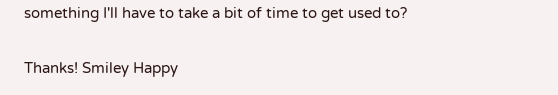something I'll have to take a bit of time to get used to?

Thanks! Smiley Happy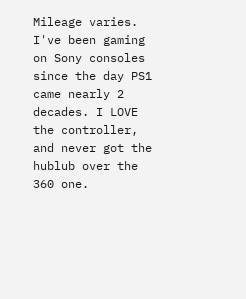Mileage varies. I've been gaming on Sony consoles since the day PS1 came nearly 2 decades. I LOVE the controller, and never got the hublub over the 360 one.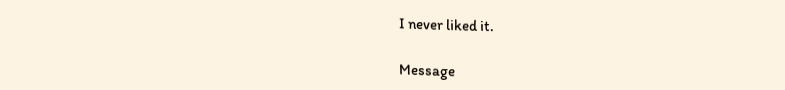I never liked it.

Message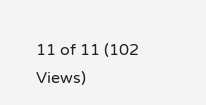11 of 11 (102 Views)